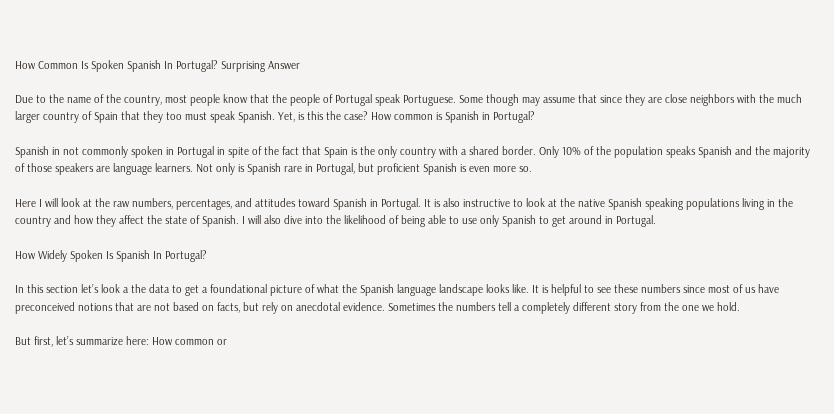How Common Is Spoken Spanish In Portugal? Surprising Answer

Due to the name of the country, most people know that the people of Portugal speak Portuguese. Some though may assume that since they are close neighbors with the much larger country of Spain that they too must speak Spanish. Yet, is this the case? How common is Spanish in Portugal?

Spanish in not commonly spoken in Portugal in spite of the fact that Spain is the only country with a shared border. Only 10% of the population speaks Spanish and the majority of those speakers are language learners. Not only is Spanish rare in Portugal, but proficient Spanish is even more so.

Here I will look at the raw numbers, percentages, and attitudes toward Spanish in Portugal. It is also instructive to look at the native Spanish speaking populations living in the country and how they affect the state of Spanish. I will also dive into the likelihood of being able to use only Spanish to get around in Portugal.

How Widely Spoken Is Spanish In Portugal?

In this section let’s look a the data to get a foundational picture of what the Spanish language landscape looks like. It is helpful to see these numbers since most of us have preconceived notions that are not based on facts, but rely on anecdotal evidence. Sometimes the numbers tell a completely different story from the one we hold.

But first, let’s summarize here: How common or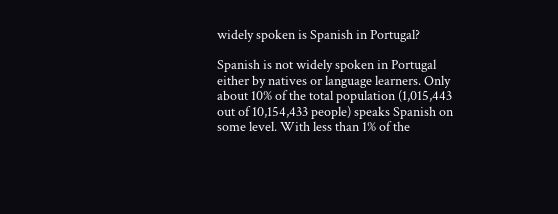widely spoken is Spanish in Portugal?

Spanish is not widely spoken in Portugal either by natives or language learners. Only about 10% of the total population (1,015,443 out of 10,154,433 people) speaks Spanish on some level. With less than 1% of the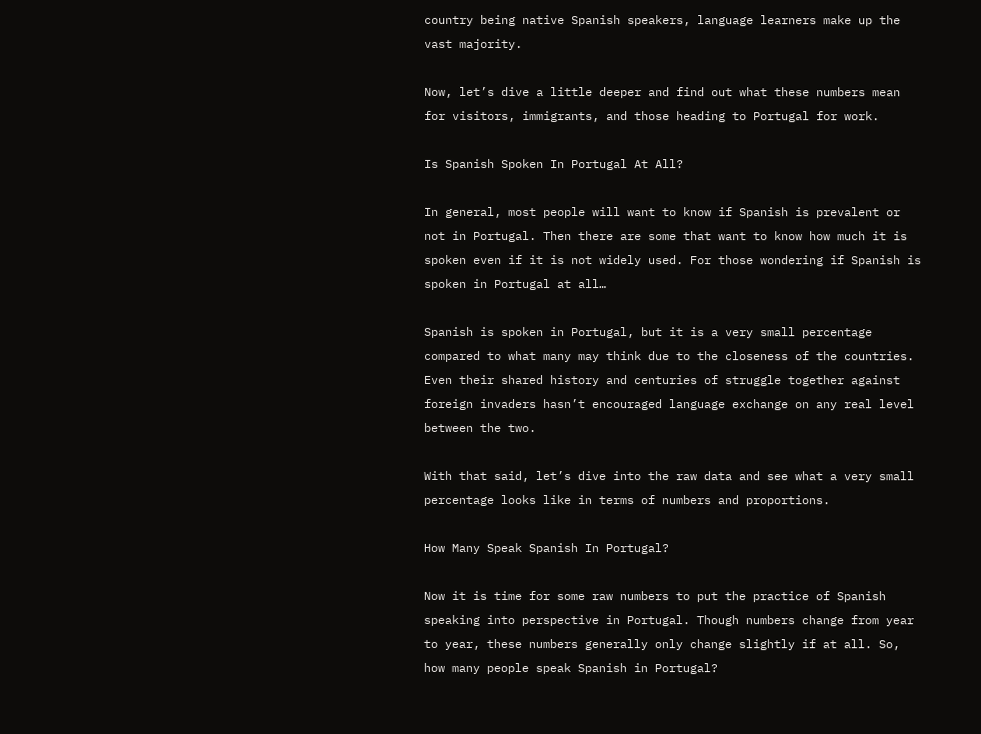country being native Spanish speakers, language learners make up the vast majority.

Now, let’s dive a little deeper and find out what these numbers mean for visitors, immigrants, and those heading to Portugal for work.

Is Spanish Spoken In Portugal At All?

In general, most people will want to know if Spanish is prevalent or not in Portugal. Then there are some that want to know how much it is spoken even if it is not widely used. For those wondering if Spanish is spoken in Portugal at all…

Spanish is spoken in Portugal, but it is a very small percentage compared to what many may think due to the closeness of the countries. Even their shared history and centuries of struggle together against foreign invaders hasn’t encouraged language exchange on any real level between the two.

With that said, let’s dive into the raw data and see what a very small percentage looks like in terms of numbers and proportions.

How Many Speak Spanish In Portugal?

Now it is time for some raw numbers to put the practice of Spanish speaking into perspective in Portugal. Though numbers change from year to year, these numbers generally only change slightly if at all. So, how many people speak Spanish in Portugal?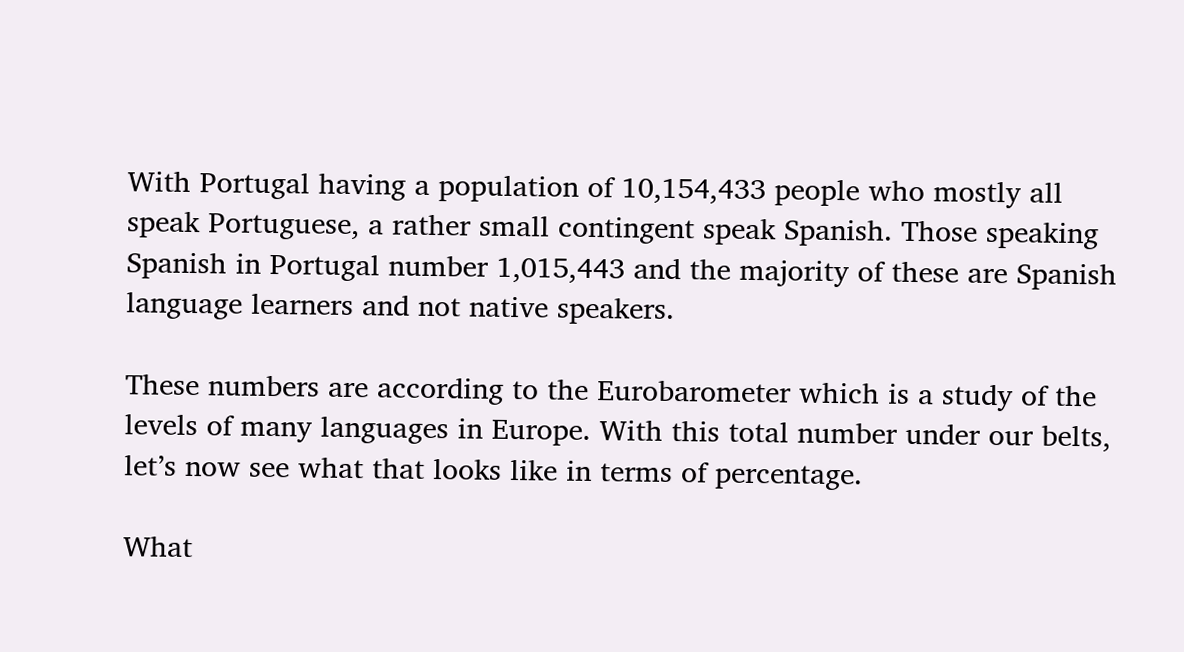With Portugal having a population of 10,154,433 people who mostly all speak Portuguese, a rather small contingent speak Spanish. Those speaking Spanish in Portugal number 1,015,443 and the majority of these are Spanish language learners and not native speakers.

These numbers are according to the Eurobarometer which is a study of the levels of many languages in Europe. With this total number under our belts, let’s now see what that looks like in terms of percentage.

What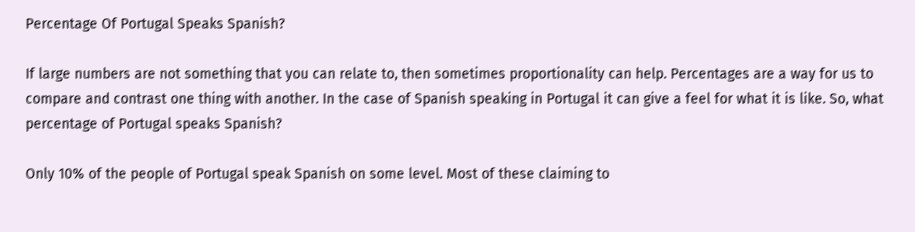Percentage Of Portugal Speaks Spanish?

If large numbers are not something that you can relate to, then sometimes proportionality can help. Percentages are a way for us to compare and contrast one thing with another. In the case of Spanish speaking in Portugal it can give a feel for what it is like. So, what percentage of Portugal speaks Spanish?

Only 10% of the people of Portugal speak Spanish on some level. Most of these claiming to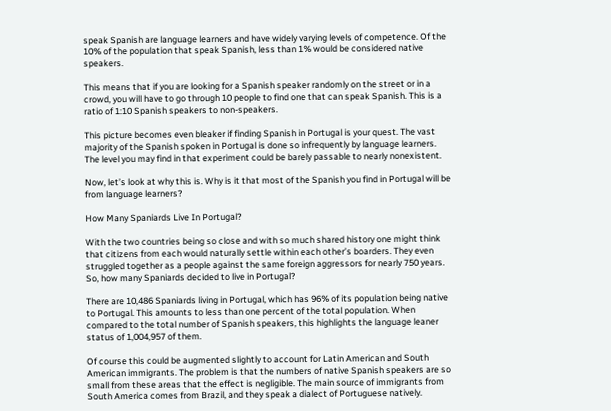speak Spanish are language learners and have widely varying levels of competence. Of the 10% of the population that speak Spanish, less than 1% would be considered native speakers.

This means that if you are looking for a Spanish speaker randomly on the street or in a crowd, you will have to go through 10 people to find one that can speak Spanish. This is a ratio of 1:10 Spanish speakers to non-speakers.

This picture becomes even bleaker if finding Spanish in Portugal is your quest. The vast majority of the Spanish spoken in Portugal is done so infrequently by language learners. The level you may find in that experiment could be barely passable to nearly nonexistent.

Now, let’s look at why this is. Why is it that most of the Spanish you find in Portugal will be from language learners?

How Many Spaniards Live In Portugal?

With the two countries being so close and with so much shared history one might think that citizens from each would naturally settle within each other’s boarders. They even struggled together as a people against the same foreign aggressors for nearly 750 years. So, how many Spaniards decided to live in Portugal?

There are 10,486 Spaniards living in Portugal, which has 96% of its population being native to Portugal. This amounts to less than one percent of the total population. When compared to the total number of Spanish speakers, this highlights the language leaner status of 1,004,957 of them.

Of course this could be augmented slightly to account for Latin American and South American immigrants. The problem is that the numbers of native Spanish speakers are so small from these areas that the effect is negligible. The main source of immigrants from South America comes from Brazil, and they speak a dialect of Portuguese natively.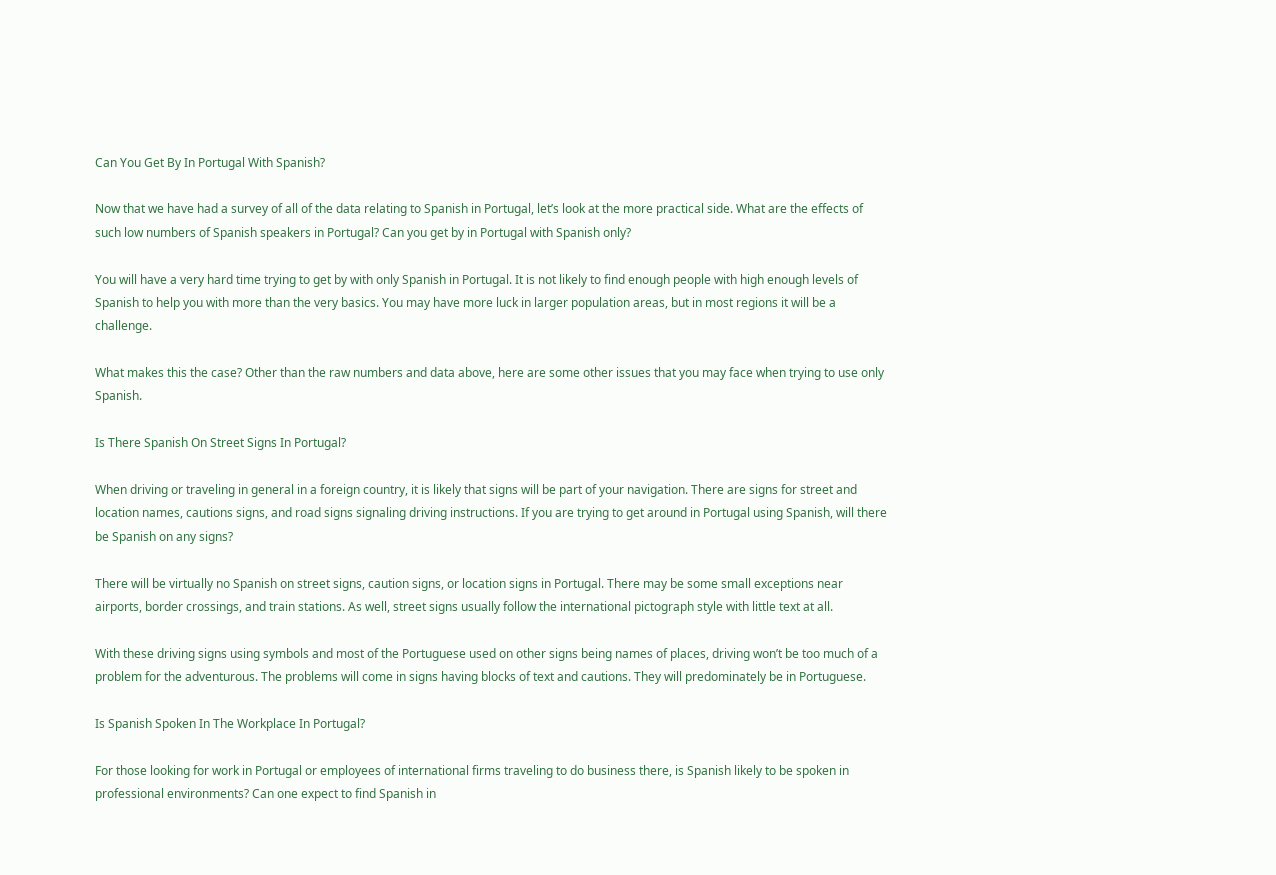Can You Get By In Portugal With Spanish?

Now that we have had a survey of all of the data relating to Spanish in Portugal, let’s look at the more practical side. What are the effects of such low numbers of Spanish speakers in Portugal? Can you get by in Portugal with Spanish only?

You will have a very hard time trying to get by with only Spanish in Portugal. It is not likely to find enough people with high enough levels of Spanish to help you with more than the very basics. You may have more luck in larger population areas, but in most regions it will be a challenge.

What makes this the case? Other than the raw numbers and data above, here are some other issues that you may face when trying to use only Spanish.

Is There Spanish On Street Signs In Portugal?

When driving or traveling in general in a foreign country, it is likely that signs will be part of your navigation. There are signs for street and location names, cautions signs, and road signs signaling driving instructions. If you are trying to get around in Portugal using Spanish, will there be Spanish on any signs?

There will be virtually no Spanish on street signs, caution signs, or location signs in Portugal. There may be some small exceptions near airports, border crossings, and train stations. As well, street signs usually follow the international pictograph style with little text at all.

With these driving signs using symbols and most of the Portuguese used on other signs being names of places, driving won’t be too much of a problem for the adventurous. The problems will come in signs having blocks of text and cautions. They will predominately be in Portuguese.

Is Spanish Spoken In The Workplace In Portugal?

For those looking for work in Portugal or employees of international firms traveling to do business there, is Spanish likely to be spoken in professional environments? Can one expect to find Spanish in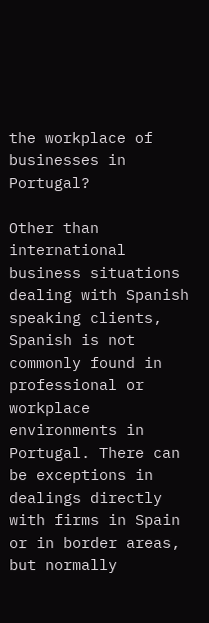the workplace of businesses in Portugal?

Other than international business situations dealing with Spanish speaking clients, Spanish is not commonly found in professional or workplace environments in Portugal. There can be exceptions in dealings directly with firms in Spain or in border areas, but normally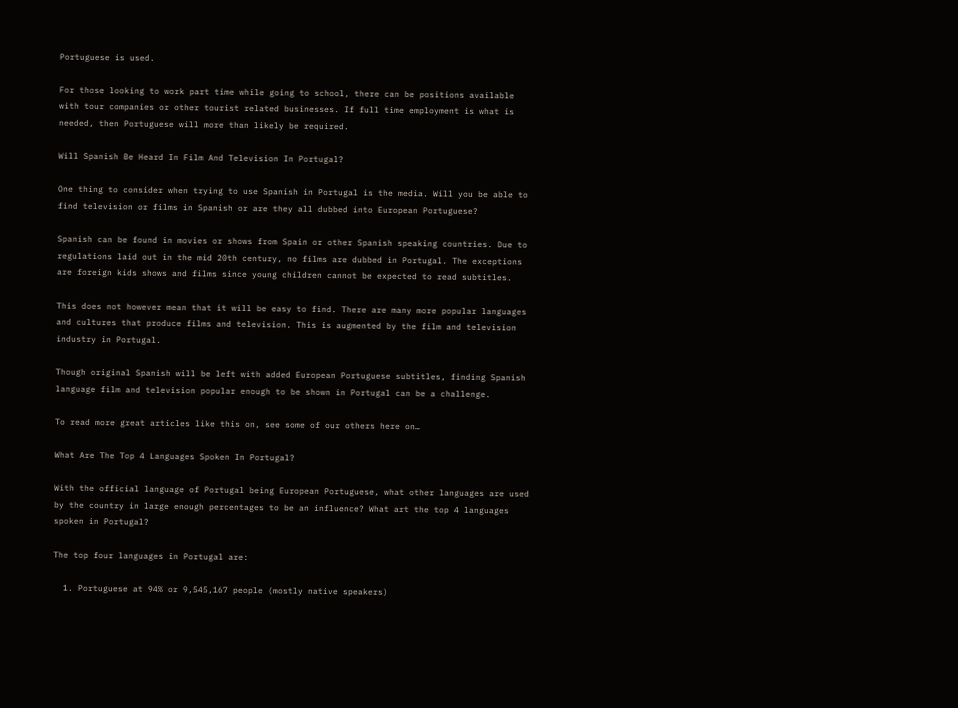Portuguese is used.

For those looking to work part time while going to school, there can be positions available with tour companies or other tourist related businesses. If full time employment is what is needed, then Portuguese will more than likely be required.

Will Spanish Be Heard In Film And Television In Portugal?

One thing to consider when trying to use Spanish in Portugal is the media. Will you be able to find television or films in Spanish or are they all dubbed into European Portuguese?

Spanish can be found in movies or shows from Spain or other Spanish speaking countries. Due to regulations laid out in the mid 20th century, no films are dubbed in Portugal. The exceptions are foreign kids shows and films since young children cannot be expected to read subtitles.

This does not however mean that it will be easy to find. There are many more popular languages and cultures that produce films and television. This is augmented by the film and television industry in Portugal.

Though original Spanish will be left with added European Portuguese subtitles, finding Spanish language film and television popular enough to be shown in Portugal can be a challenge.

To read more great articles like this on, see some of our others here on…

What Are The Top 4 Languages Spoken In Portugal?

With the official language of Portugal being European Portuguese, what other languages are used by the country in large enough percentages to be an influence? What art the top 4 languages spoken in Portugal?

The top four languages in Portugal are:

  1. Portuguese at 94% or 9,545,167 people (mostly native speakers)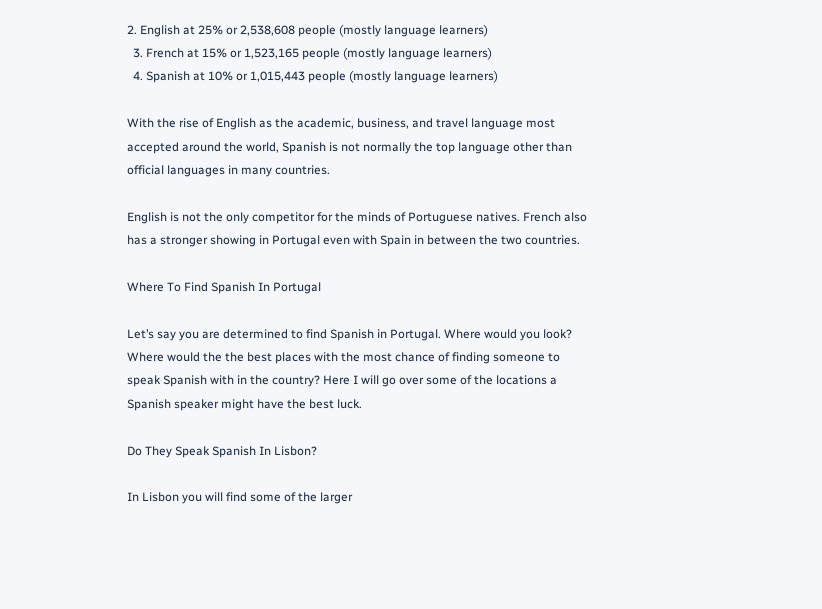2. English at 25% or 2,538,608 people (mostly language learners)
  3. French at 15% or 1,523,165 people (mostly language learners)
  4. Spanish at 10% or 1,015,443 people (mostly language learners)

With the rise of English as the academic, business, and travel language most accepted around the world, Spanish is not normally the top language other than official languages in many countries.

English is not the only competitor for the minds of Portuguese natives. French also has a stronger showing in Portugal even with Spain in between the two countries.

Where To Find Spanish In Portugal

Let’s say you are determined to find Spanish in Portugal. Where would you look? Where would the the best places with the most chance of finding someone to speak Spanish with in the country? Here I will go over some of the locations a Spanish speaker might have the best luck.

Do They Speak Spanish In Lisbon?

In Lisbon you will find some of the larger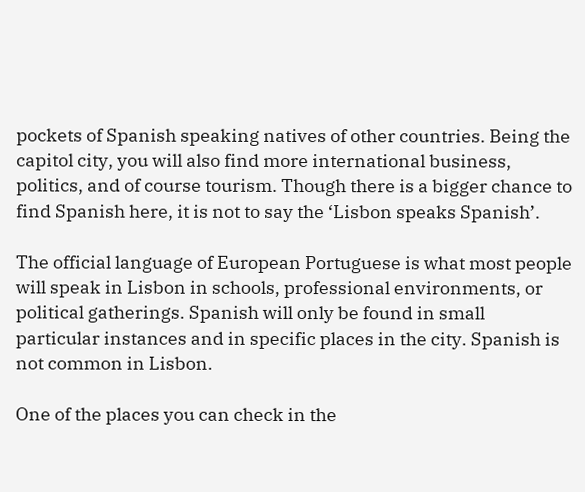pockets of Spanish speaking natives of other countries. Being the capitol city, you will also find more international business, politics, and of course tourism. Though there is a bigger chance to find Spanish here, it is not to say the ‘Lisbon speaks Spanish’.

The official language of European Portuguese is what most people will speak in Lisbon in schools, professional environments, or political gatherings. Spanish will only be found in small particular instances and in specific places in the city. Spanish is not common in Lisbon.

One of the places you can check in the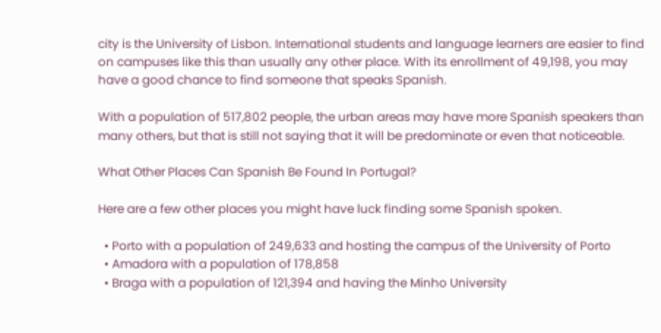city is the University of Lisbon. International students and language learners are easier to find on campuses like this than usually any other place. With its enrollment of 49,198, you may have a good chance to find someone that speaks Spanish.

With a population of 517,802 people, the urban areas may have more Spanish speakers than many others, but that is still not saying that it will be predominate or even that noticeable.

What Other Places Can Spanish Be Found In Portugal?

Here are a few other places you might have luck finding some Spanish spoken.

  • Porto with a population of 249,633 and hosting the campus of the University of Porto
  • Amadora with a population of 178,858
  • Braga with a population of 121,394 and having the Minho University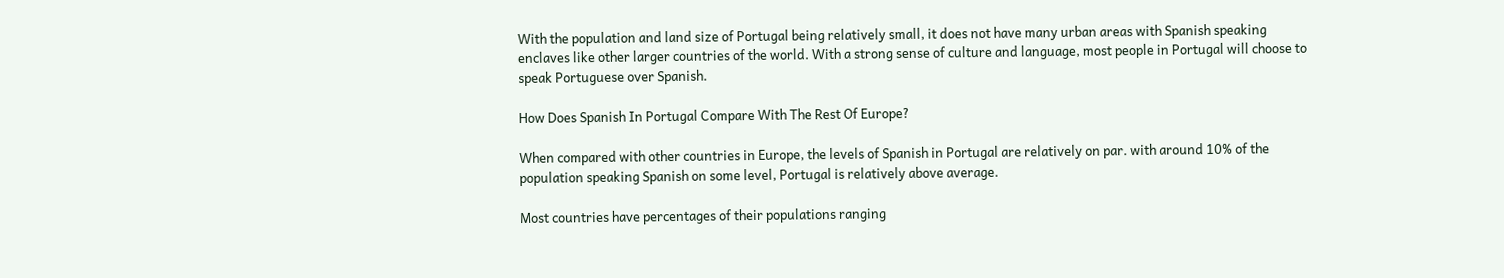With the population and land size of Portugal being relatively small, it does not have many urban areas with Spanish speaking enclaves like other larger countries of the world. With a strong sense of culture and language, most people in Portugal will choose to speak Portuguese over Spanish.

How Does Spanish In Portugal Compare With The Rest Of Europe?

When compared with other countries in Europe, the levels of Spanish in Portugal are relatively on par. with around 10% of the population speaking Spanish on some level, Portugal is relatively above average.

Most countries have percentages of their populations ranging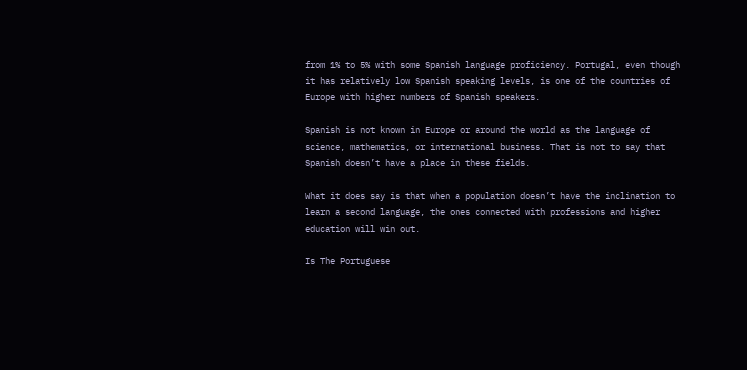from 1% to 5% with some Spanish language proficiency. Portugal, even though it has relatively low Spanish speaking levels, is one of the countries of Europe with higher numbers of Spanish speakers.

Spanish is not known in Europe or around the world as the language of science, mathematics, or international business. That is not to say that Spanish doesn’t have a place in these fields.

What it does say is that when a population doesn’t have the inclination to learn a second language, the ones connected with professions and higher education will win out.

Is The Portuguese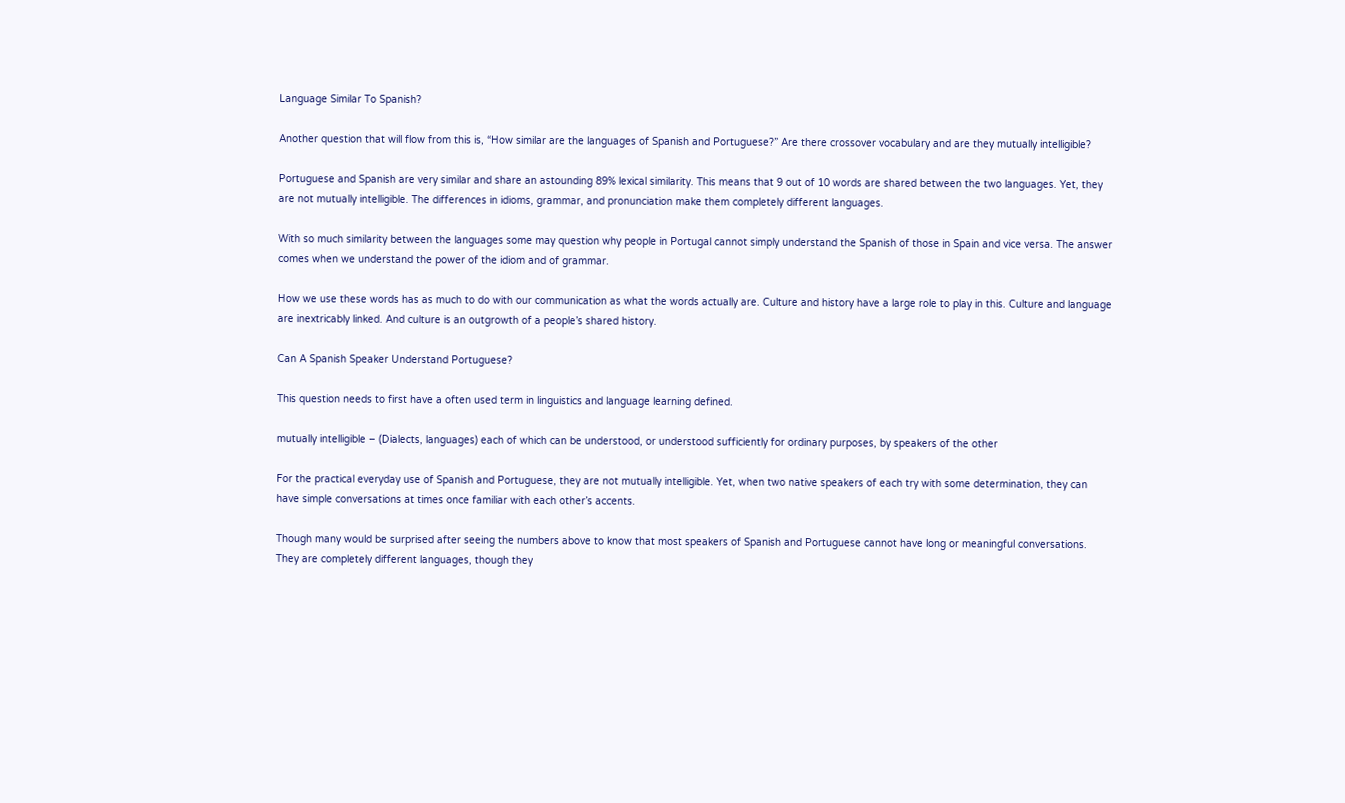Language Similar To Spanish?

Another question that will flow from this is, “How similar are the languages of Spanish and Portuguese?” Are there crossover vocabulary and are they mutually intelligible?

Portuguese and Spanish are very similar and share an astounding 89% lexical similarity. This means that 9 out of 10 words are shared between the two languages. Yet, they are not mutually intelligible. The differences in idioms, grammar, and pronunciation make them completely different languages.

With so much similarity between the languages some may question why people in Portugal cannot simply understand the Spanish of those in Spain and vice versa. The answer comes when we understand the power of the idiom and of grammar.

How we use these words has as much to do with our communication as what the words actually are. Culture and history have a large role to play in this. Culture and language are inextricably linked. And culture is an outgrowth of a people’s shared history.

Can A Spanish Speaker Understand Portuguese?

This question needs to first have a often used term in linguistics and language learning defined.

mutually intelligible – (Dialects, languages) each of which can be understood, or understood sufficiently for ordinary purposes, by speakers of the other

For the practical everyday use of Spanish and Portuguese, they are not mutually intelligible. Yet, when two native speakers of each try with some determination, they can have simple conversations at times once familiar with each other’s accents.

Though many would be surprised after seeing the numbers above to know that most speakers of Spanish and Portuguese cannot have long or meaningful conversations. They are completely different languages, though they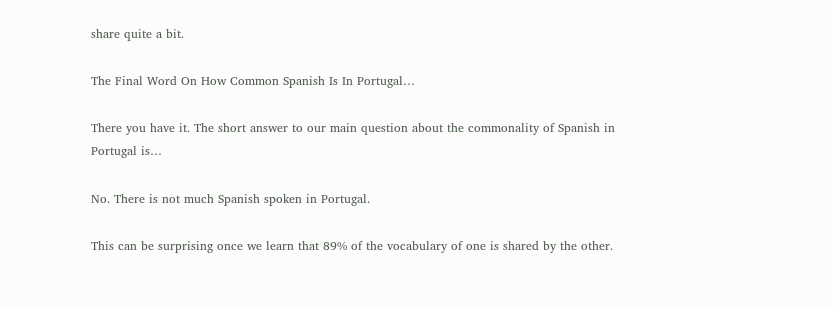share quite a bit.

The Final Word On How Common Spanish Is In Portugal…

There you have it. The short answer to our main question about the commonality of Spanish in Portugal is…

No. There is not much Spanish spoken in Portugal.

This can be surprising once we learn that 89% of the vocabulary of one is shared by the other.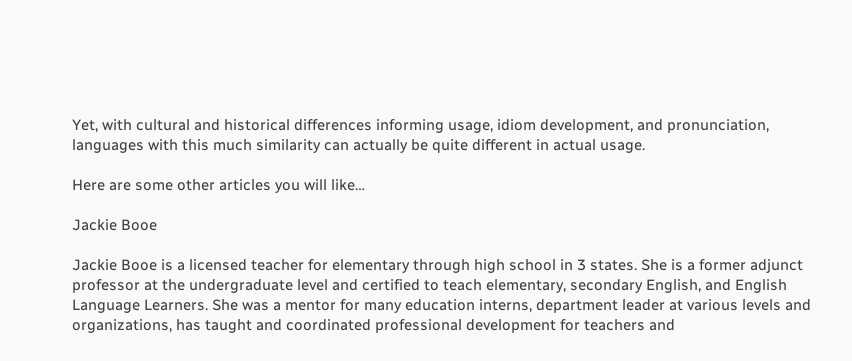Yet, with cultural and historical differences informing usage, idiom development, and pronunciation, languages with this much similarity can actually be quite different in actual usage.

Here are some other articles you will like…

Jackie Booe

Jackie Booe is a licensed teacher for elementary through high school in 3 states. She is a former adjunct professor at the undergraduate level and certified to teach elementary, secondary English, and English Language Learners. She was a mentor for many education interns, department leader at various levels and organizations, has taught and coordinated professional development for teachers and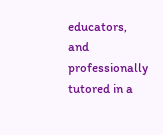educators, and professionally tutored in a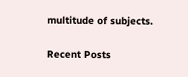multitude of subjects.

Recent Posts